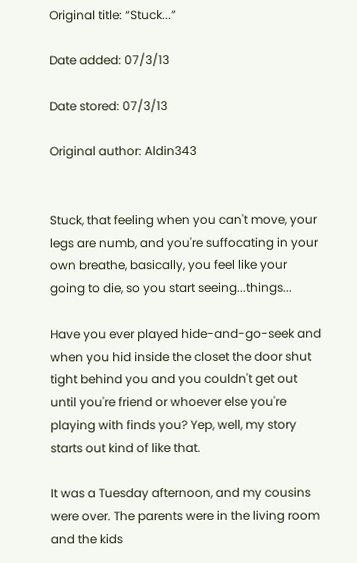Original title: “Stuck...”

Date added: 07/3/13

Date stored: 07/3/13

Original author: Aldin343


Stuck, that feeling when you can't move, your legs are numb, and you're suffocating in your own breathe, basically, you feel like your going to die, so you start seeing...things...

Have you ever played hide-and-go-seek and when you hid inside the closet the door shut tight behind you and you couldn't get out until you're friend or whoever else you're playing with finds you? Yep, well, my story starts out kind of like that.

It was a Tuesday afternoon, and my cousins were over. The parents were in the living room and the kids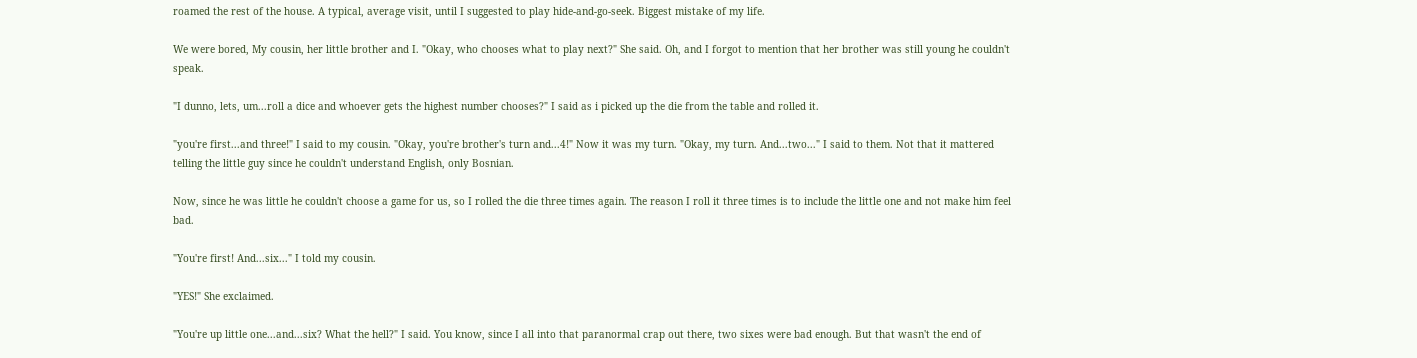roamed the rest of the house. A typical, average visit, until I suggested to play hide-and-go-seek. Biggest mistake of my life.

We were bored, My cousin, her little brother and I. "Okay, who chooses what to play next?" She said. Oh, and I forgot to mention that her brother was still young he couldn't speak.

"I dunno, lets, um...roll a dice and whoever gets the highest number chooses?" I said as i picked up the die from the table and rolled it.

"you're first...and three!" I said to my cousin. "Okay, you're brother's turn and...4!" Now it was my turn. "Okay, my turn. And...two..." I said to them. Not that it mattered telling the little guy since he couldn't understand English, only Bosnian.

Now, since he was little he couldn't choose a game for us, so I rolled the die three times again. The reason I roll it three times is to include the little one and not make him feel bad.

"You're first! And...six..." I told my cousin.

"YES!" She exclaimed.

"You're up little one...and...six? What the hell?" I said. You know, since I all into that paranormal crap out there, two sixes were bad enough. But that wasn't the end of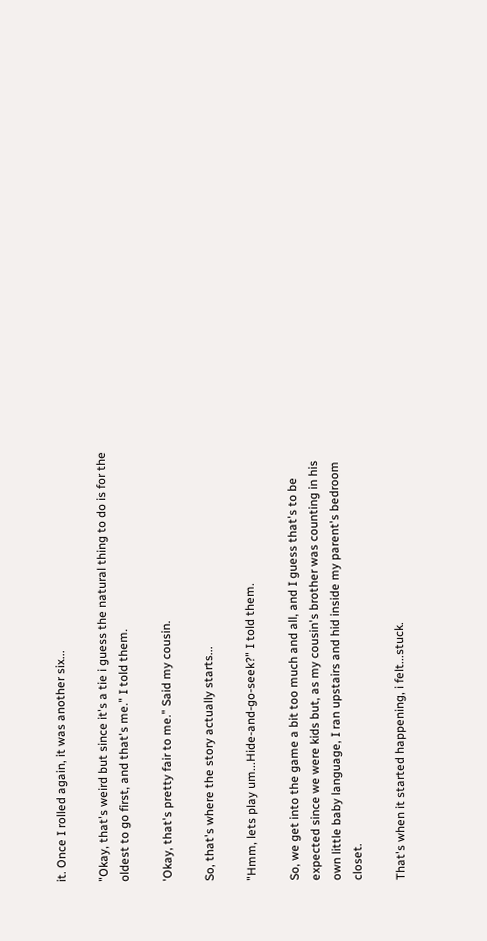it. Once I rolled again, it was another six...

"Okay, that's weird but since it's a tie i guess the natural thing to do is for the oldest to go first, and that's me." I told them.

'Okay, that's pretty fair to me." Said my cousin.

So, that's where the story actually starts...

"Hmm, lets play um...Hide-and-go-seek?" I told them.

So, we get into the game a bit too much and all, and I guess that's to be expected since we were kids but, as my cousin's brother was counting in his own little baby language, I ran upstairs and hid inside my parent's bedroom closet.

That's when it started happening, i felt...stuck.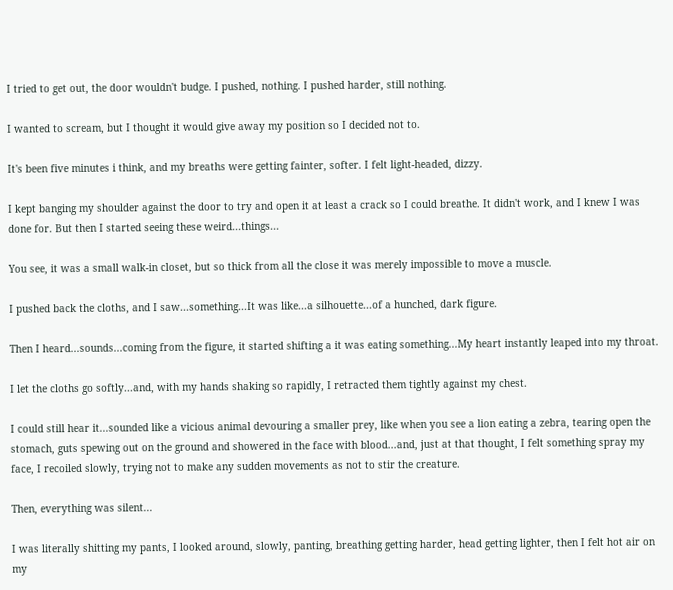I tried to get out, the door wouldn't budge. I pushed, nothing. I pushed harder, still nothing.

I wanted to scream, but I thought it would give away my position so I decided not to.

It's been five minutes i think, and my breaths were getting fainter, softer. I felt light-headed, dizzy.

I kept banging my shoulder against the door to try and open it at least a crack so I could breathe. It didn't work, and I knew I was done for. But then I started seeing these weird...things...

You see, it was a small walk-in closet, but so thick from all the close it was merely impossible to move a muscle.

I pushed back the cloths, and I saw...something...It was like...a silhouette...of a hunched, dark figure.

Then I heard...sounds...coming from the figure, it started shifting a it was eating something...My heart instantly leaped into my throat.

I let the cloths go softly...and, with my hands shaking so rapidly, I retracted them tightly against my chest.

I could still hear it...sounded like a vicious animal devouring a smaller prey, like when you see a lion eating a zebra, tearing open the stomach, guts spewing out on the ground and showered in the face with blood...and, just at that thought, I felt something spray my face, I recoiled slowly, trying not to make any sudden movements as not to stir the creature.

Then, everything was silent...

I was literally shitting my pants, I looked around, slowly, panting, breathing getting harder, head getting lighter, then I felt hot air on my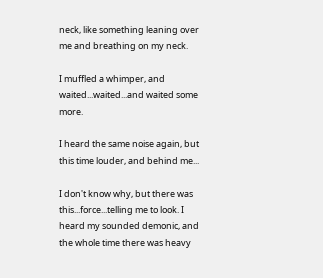neck, like something leaning over me and breathing on my neck.

I muffled a whimper, and waited...waited...and waited some more.

I heard the same noise again, but this time louder, and behind me...

I don't know why, but there was this...force...telling me to look. I heard my sounded demonic, and the whole time there was heavy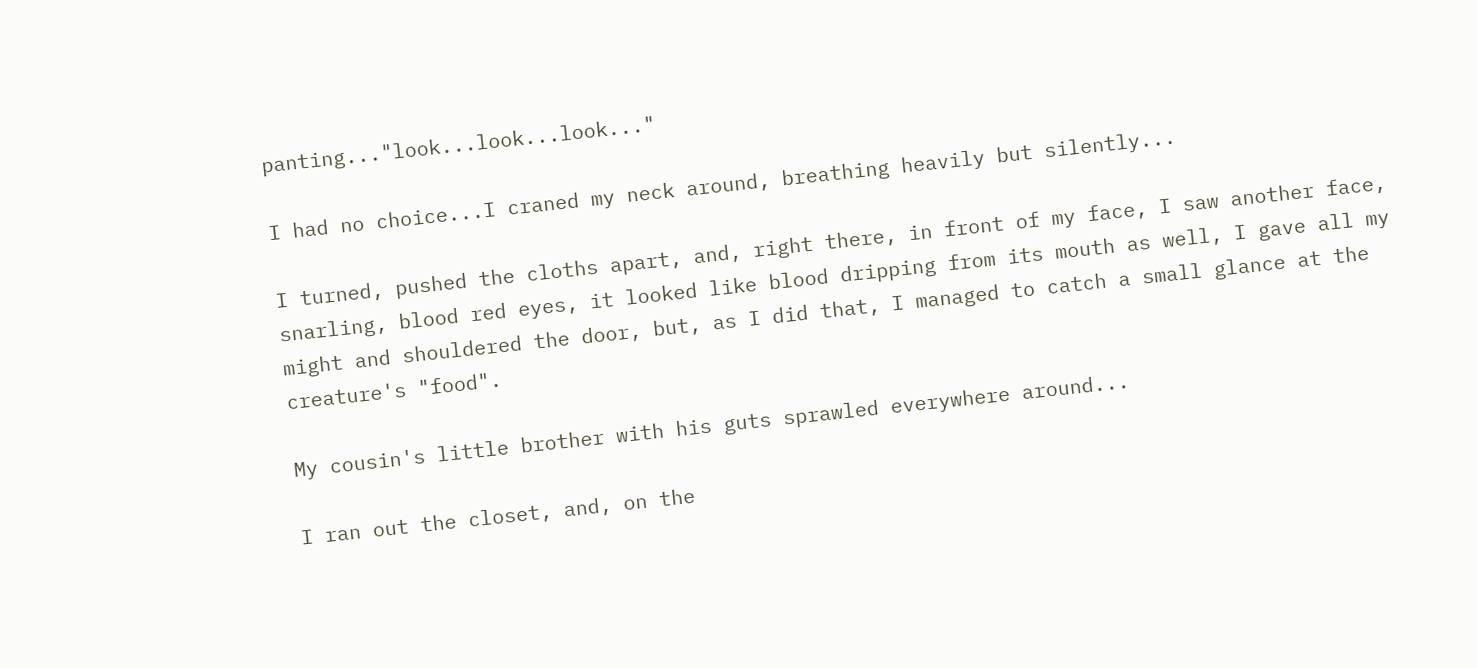panting..."look...look...look..."

I had no choice...I craned my neck around, breathing heavily but silently...

I turned, pushed the cloths apart, and, right there, in front of my face, I saw another face, snarling, blood red eyes, it looked like blood dripping from its mouth as well, I gave all my might and shouldered the door, but, as I did that, I managed to catch a small glance at the creature's "food".

My cousin's little brother with his guts sprawled everywhere around...

I ran out the closet, and, on the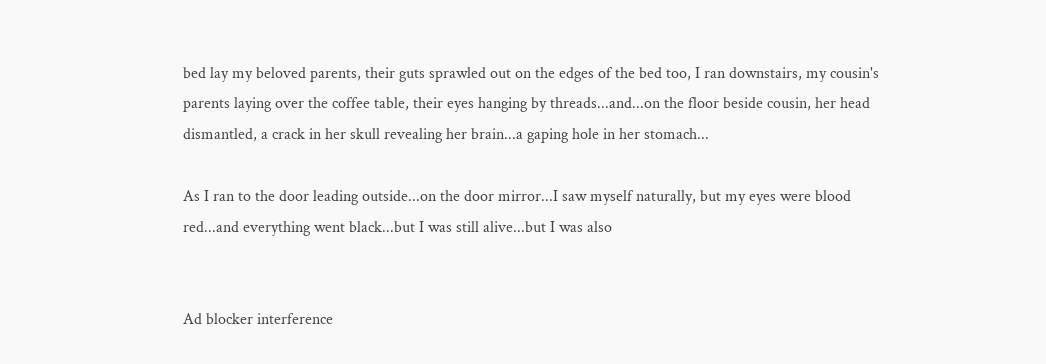bed lay my beloved parents, their guts sprawled out on the edges of the bed too, I ran downstairs, my cousin's parents laying over the coffee table, their eyes hanging by threads...and...on the floor beside cousin, her head dismantled, a crack in her skull revealing her brain...a gaping hole in her stomach...

As I ran to the door leading outside...on the door mirror...I saw myself naturally, but my eyes were blood red...and everything went black...but I was still alive...but I was also


Ad blocker interference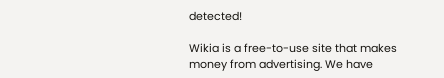detected!

Wikia is a free-to-use site that makes money from advertising. We have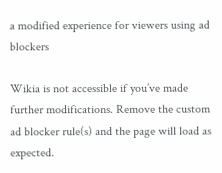a modified experience for viewers using ad blockers

Wikia is not accessible if you’ve made further modifications. Remove the custom ad blocker rule(s) and the page will load as expected.